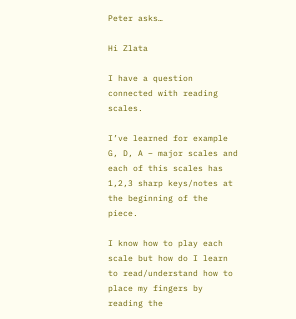Peter asks…

Hi Zlata

I have a question connected with reading scales.

I’ve learned for example G, D, A – major scales and each of this scales has 1,2,3 sharp keys/notes at the beginning of the piece.

I know how to play each scale but how do I learn to read/understand how to place my fingers by reading the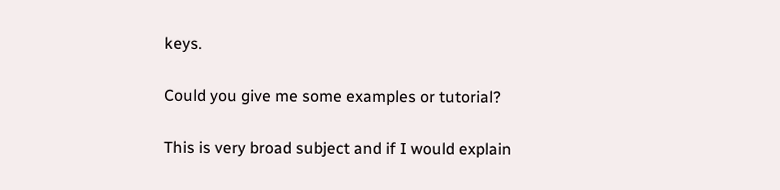keys.

Could you give me some examples or tutorial?

This is very broad subject and if I would explain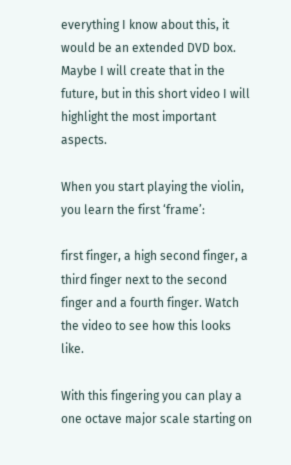everything I know about this, it would be an extended DVD box. Maybe I will create that in the future, but in this short video I will highlight the most important aspects.

When you start playing the violin, you learn the first ‘frame’:

first finger, a high second finger, a third finger next to the second finger and a fourth finger. Watch the video to see how this looks like.

With this fingering you can play a one octave major scale starting on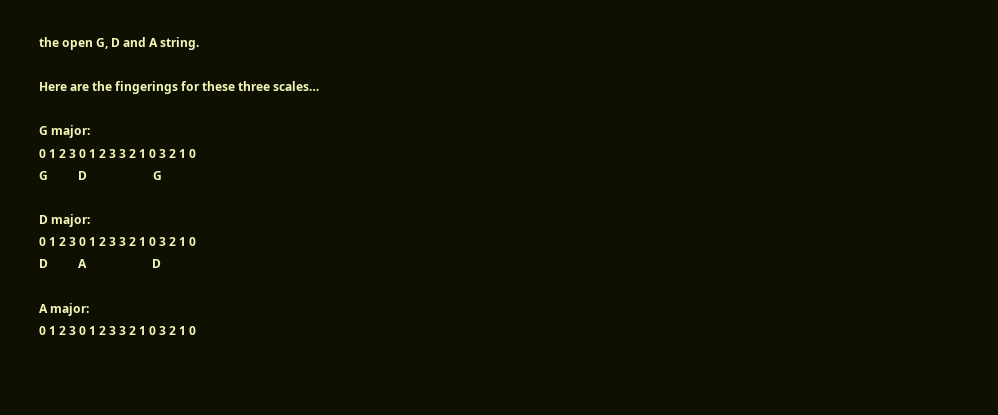the open G, D and A string.

Here are the fingerings for these three scales…

G major:
0 1 2 3 0 1 2 3 3 2 1 0 3 2 1 0
G          D                      G

D major:
0 1 2 3 0 1 2 3 3 2 1 0 3 2 1 0
D          A                      D

A major:
0 1 2 3 0 1 2 3 3 2 1 0 3 2 1 0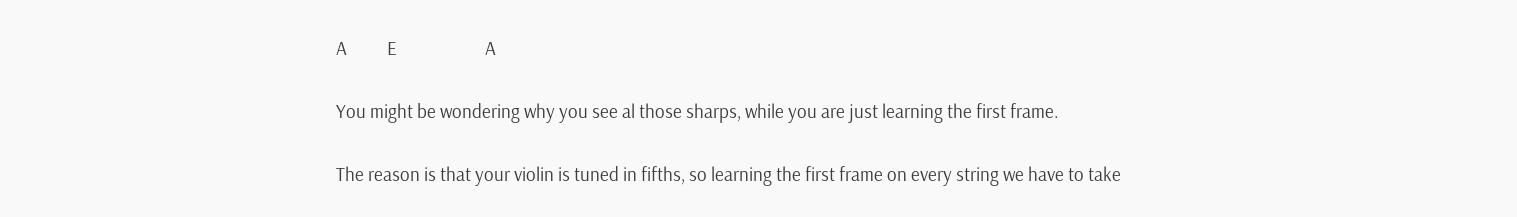A          E                      A

You might be wondering why you see al those sharps, while you are just learning the first frame.

The reason is that your violin is tuned in fifths, so learning the first frame on every string we have to take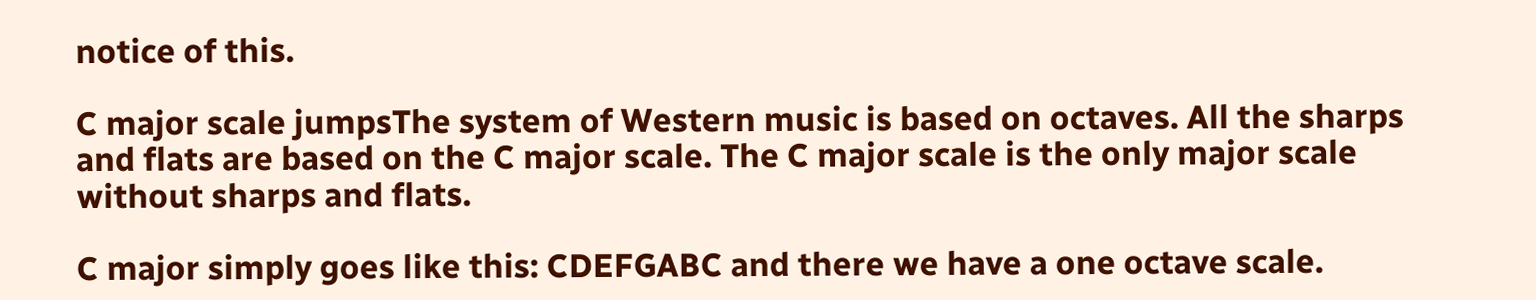notice of this.

C major scale jumpsThe system of Western music is based on octaves. All the sharps and flats are based on the C major scale. The C major scale is the only major scale without sharps and flats.

C major simply goes like this: CDEFGABC and there we have a one octave scale.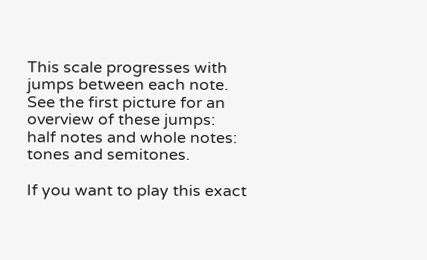This scale progresses with jumps between each note. See the first picture for an overview of these jumps: half notes and whole notes: tones and semitones.

If you want to play this exact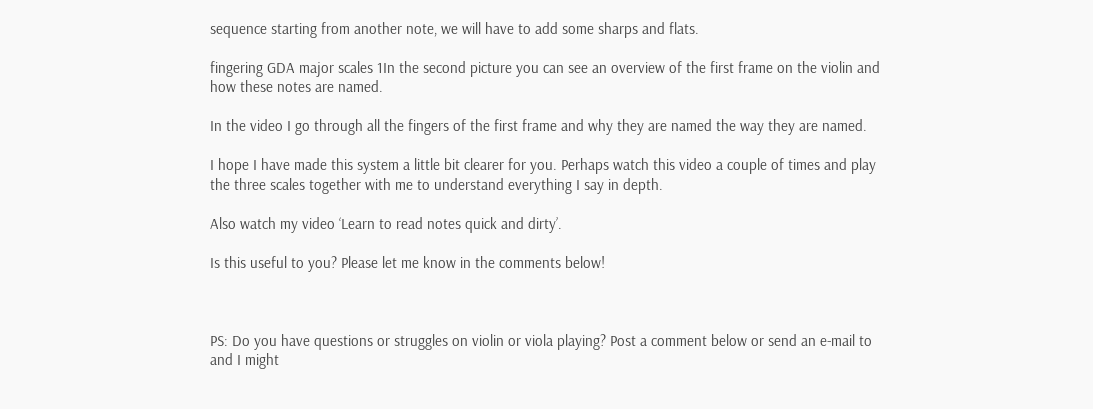sequence starting from another note, we will have to add some sharps and flats.

fingering GDA major scales 1In the second picture you can see an overview of the first frame on the violin and how these notes are named.

In the video I go through all the fingers of the first frame and why they are named the way they are named.

I hope I have made this system a little bit clearer for you. Perhaps watch this video a couple of times and play the three scales together with me to understand everything I say in depth.

Also watch my video ‘Learn to read notes quick and dirty’.

Is this useful to you? Please let me know in the comments below!



PS: Do you have questions or struggles on violin or viola playing? Post a comment below or send an e-mail to and I might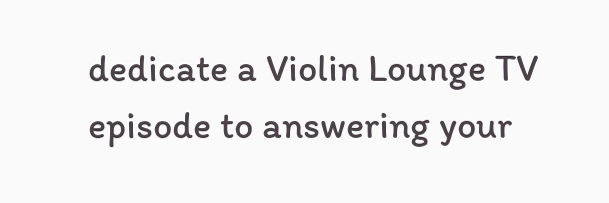dedicate a Violin Lounge TV episode to answering your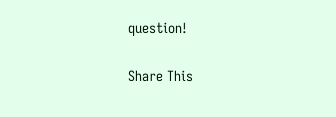question!

Share This